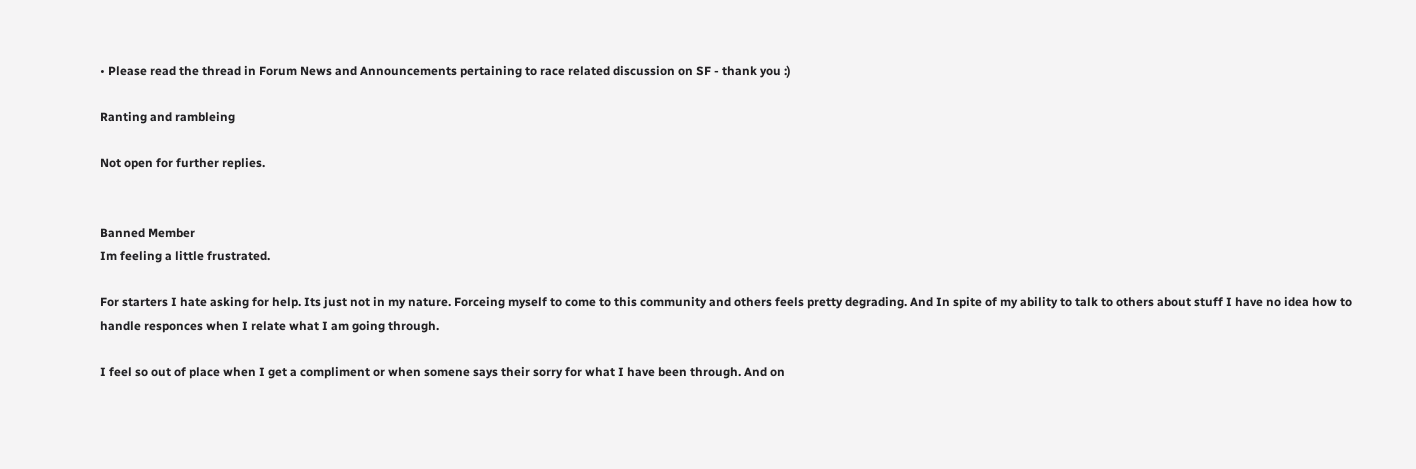• Please read the thread in Forum News and Announcements pertaining to race related discussion on SF - thank you :)

Ranting and rambleing

Not open for further replies.


Banned Member
Im feeling a little frustrated.

For starters I hate asking for help. Its just not in my nature. Forceing myself to come to this community and others feels pretty degrading. And In spite of my ability to talk to others about stuff I have no idea how to handle responces when I relate what I am going through.

I feel so out of place when I get a compliment or when somene says their sorry for what I have been through. And on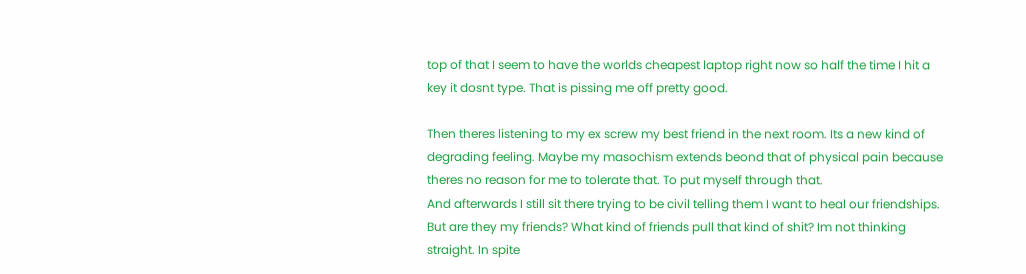top of that I seem to have the worlds cheapest laptop right now so half the time I hit a key it dosnt type. That is pissing me off pretty good.

Then theres listening to my ex screw my best friend in the next room. Its a new kind of degrading feeling. Maybe my masochism extends beond that of physical pain because theres no reason for me to tolerate that. To put myself through that.
And afterwards I still sit there trying to be civil telling them I want to heal our friendships. But are they my friends? What kind of friends pull that kind of shit? Im not thinking straight. In spite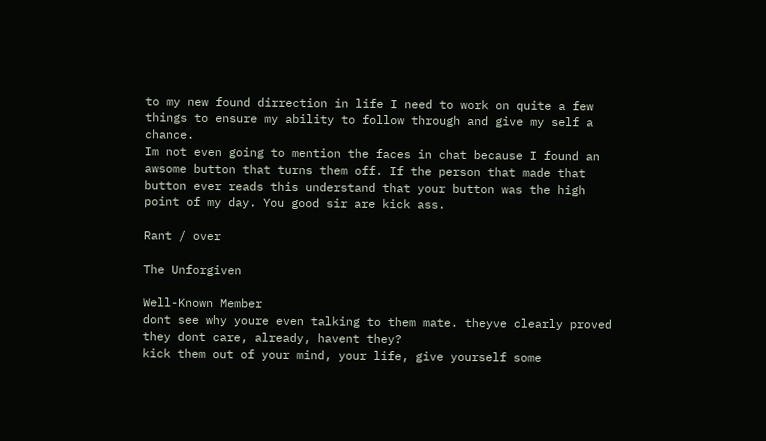to my new found dirrection in life I need to work on quite a few things to ensure my ability to follow through and give my self a chance.
Im not even going to mention the faces in chat because I found an awsome button that turns them off. If the person that made that button ever reads this understand that your button was the high point of my day. You good sir are kick ass.

Rant / over

The Unforgiven

Well-Known Member
dont see why youre even talking to them mate. theyve clearly proved they dont care, already, havent they?
kick them out of your mind, your life, give yourself some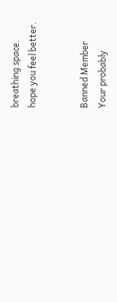breathing space.
hope you feel better.


Banned Member
Your probably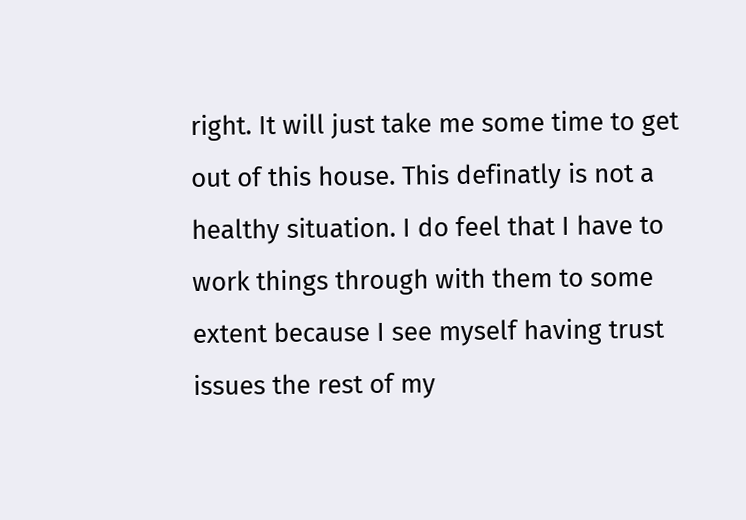right. It will just take me some time to get out of this house. This definatly is not a healthy situation. I do feel that I have to work things through with them to some extent because I see myself having trust issues the rest of my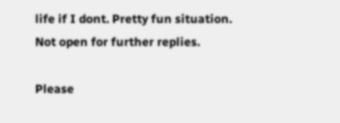life if I dont. Pretty fun situation.
Not open for further replies.

Please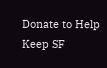Donate to Help Keep SF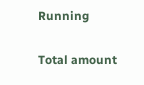Running

Total amount